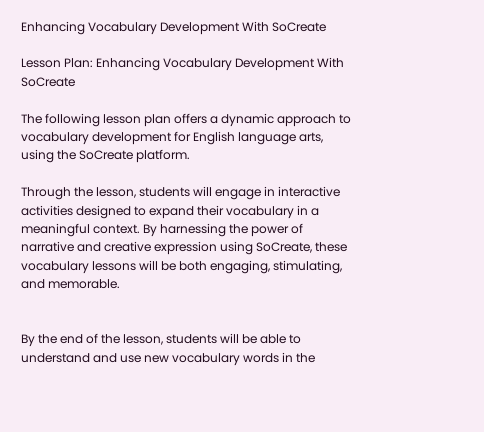Enhancing Vocabulary Development With SoCreate

Lesson Plan: Enhancing Vocabulary Development With SoCreate

The following lesson plan offers a dynamic approach to vocabulary development for English language arts, using the SoCreate platform.

Through the lesson, students will engage in interactive activities designed to expand their vocabulary in a meaningful context. By harnessing the power of narrative and creative expression using SoCreate, these vocabulary lessons will be both engaging, stimulating, and memorable.


By the end of the lesson, students will be able to understand and use new vocabulary words in the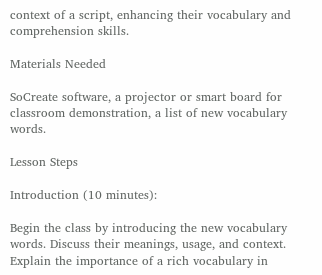context of a script, enhancing their vocabulary and comprehension skills.

Materials Needed

SoCreate software, a projector or smart board for classroom demonstration, a list of new vocabulary words.

Lesson Steps

Introduction (10 minutes):

Begin the class by introducing the new vocabulary words. Discuss their meanings, usage, and context. Explain the importance of a rich vocabulary in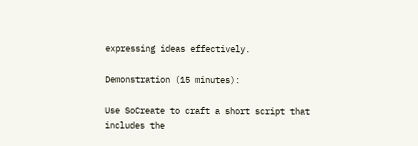expressing ideas effectively.

Demonstration (15 minutes):

Use SoCreate to craft a short script that includes the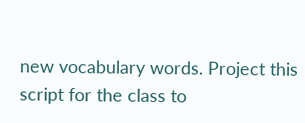new vocabulary words. Project this script for the class to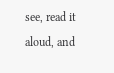see, read it aloud, and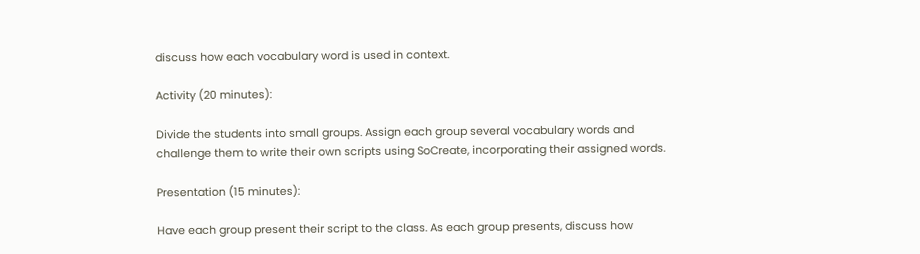discuss how each vocabulary word is used in context.

Activity (20 minutes):

Divide the students into small groups. Assign each group several vocabulary words and challenge them to write their own scripts using SoCreate, incorporating their assigned words.

Presentation (15 minutes):

Have each group present their script to the class. As each group presents, discuss how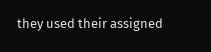they used their assigned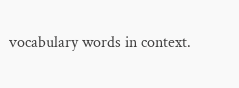vocabulary words in context.